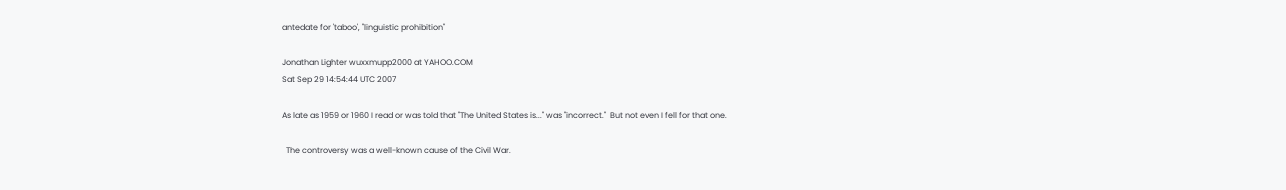antedate for 'taboo', "linguistic prohibition"

Jonathan Lighter wuxxmupp2000 at YAHOO.COM
Sat Sep 29 14:54:44 UTC 2007

As late as 1959 or 1960 I read or was told that "The United States is..." was "incorrect."  But not even I fell for that one.

  The controversy was a well-known cause of the Civil War.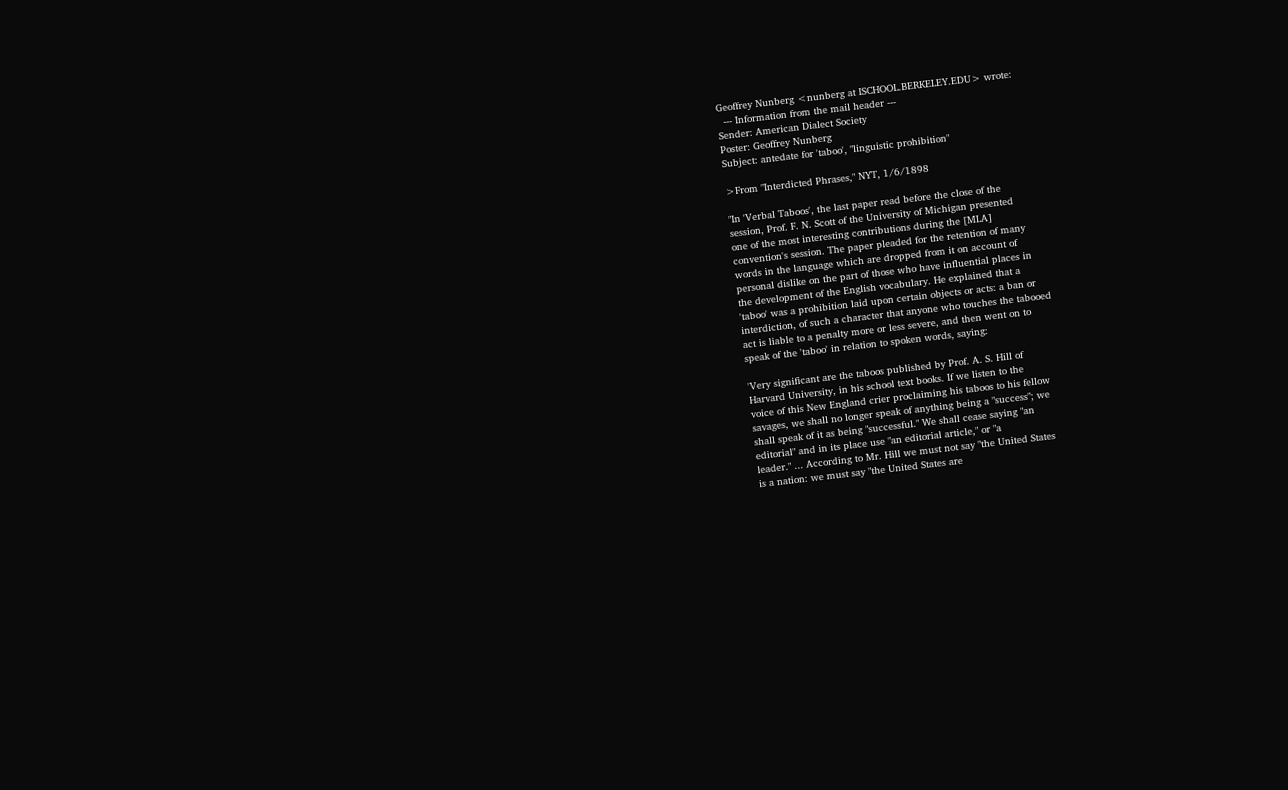Geoffrey Nunberg <nunberg at ISCHOOL.BERKELEY.EDU> wrote:
  --- Information from the mail header ---
Sender: American Dialect Society
Poster: Geoffrey Nunberg
Subject: antedate for 'taboo', "linguistic prohibition"

>From "Interdicted Phrases," NYT, 1/6/1898

"In 'Verbal Taboos', the last paper read before the close of the
session, Prof. F. N. Scott of the University of Michigan presented
one of the most interesting contributions during the [MLA]
convention's session. The paper pleaded for the retention of many
words in the language which are dropped from it on account of
personal dislike on the part of those who have influential places in
the development of the English vocabulary. He explained that a
'taboo' was a prohibition laid upon certain objects or acts: a ban or
interdiction, of such a character that anyone who touches the tabooed
act is liable to a penalty more or less severe, and then went on to
speak of the 'taboo' in relation to spoken words, saying:

'Very significant are the taboos published by Prof. A. S. Hill of
Harvard University, in his school text books. If we listen to the
voice of this New England crier proclaiming his taboos to his fellow
savages, we shall no longer speak of anything being a "success"; we
shall speak of it as being "successful." We shall cease saying "an
editorial" and in its place use "an editorial article," or "a
leader." ... According to Mr. Hill we must not say "the United States
is a nation: we must say "the United States are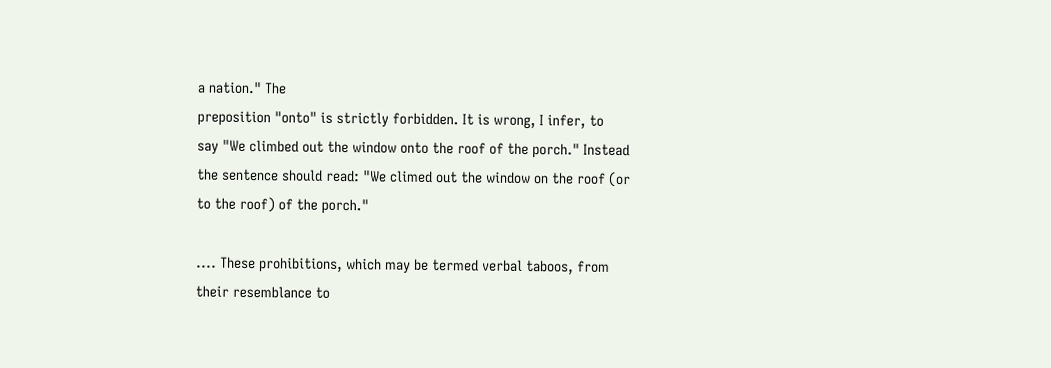a nation." The
preposition "onto" is strictly forbidden. It is wrong, I infer, to
say "We climbed out the window onto the roof of the porch." Instead
the sentence should read: "We climed out the window on the roof (or
to the roof) of the porch."

.... These prohibitions, which may be termed verbal taboos, from
their resemblance to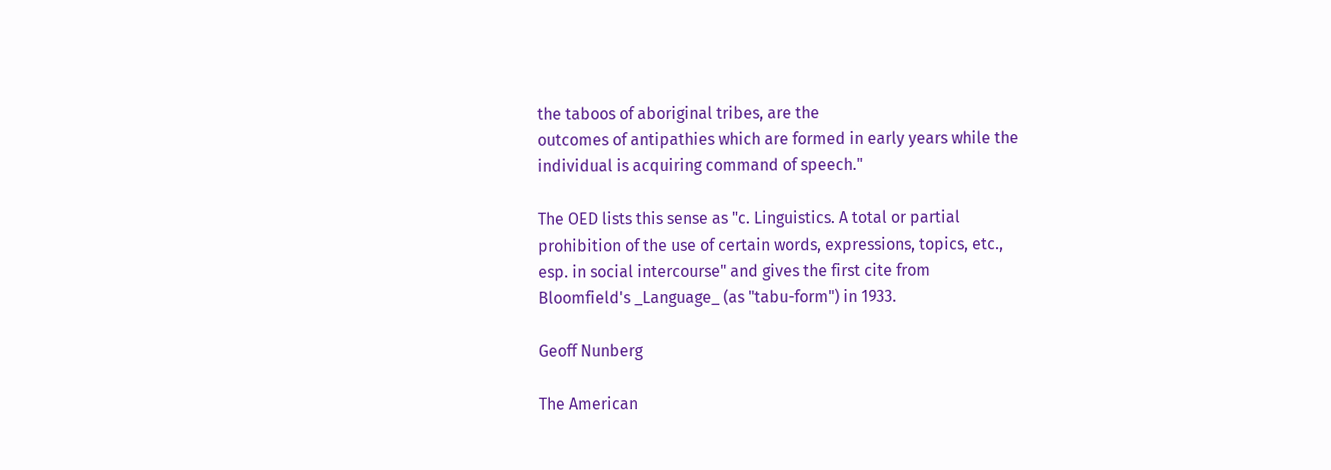the taboos of aboriginal tribes, are the
outcomes of antipathies which are formed in early years while the
individual is acquiring command of speech."

The OED lists this sense as "c. Linguistics. A total or partial
prohibition of the use of certain words, expressions, topics, etc.,
esp. in social intercourse" and gives the first cite from
Bloomfield's _Language_ (as "tabu-form") in 1933.

Geoff Nunberg

The American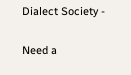Dialect Society -

Need a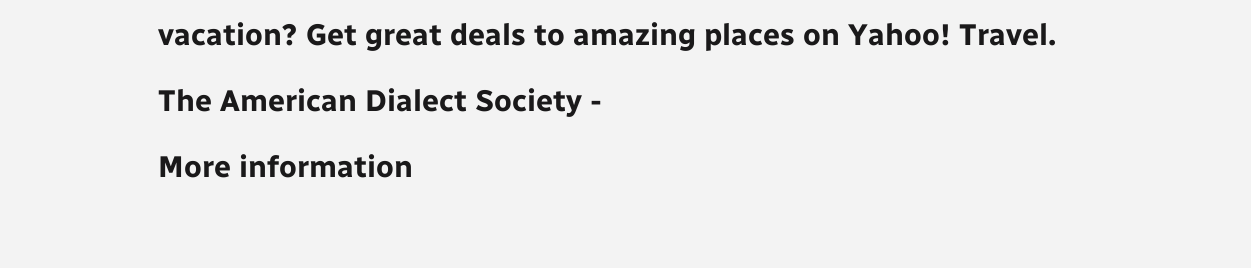vacation? Get great deals to amazing places on Yahoo! Travel.

The American Dialect Society -

More information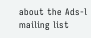about the Ads-l mailing list